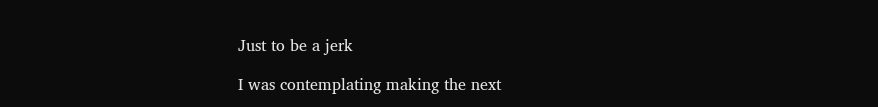Just to be a jerk

I was contemplating making the next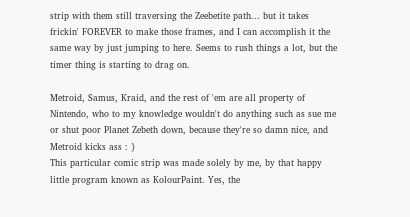strip with them still traversing the Zeebetite path... but it takes frickin' FOREVER to make those frames, and I can accomplish it the same way by just jumping to here. Seems to rush things a lot, but the timer thing is starting to drag on.

Metroid, Samus, Kraid, and the rest of 'em are all property of Nintendo, who to my knowledge wouldn't do anything such as sue me or shut poor Planet Zebeth down, because they're so damn nice, and Metroid kicks ass : }
This particular comic strip was made solely by me, by that happy little program known as KolourPaint. Yes, the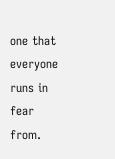one that everyone runs in fear from.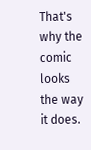That's why the comic looks the way it does.